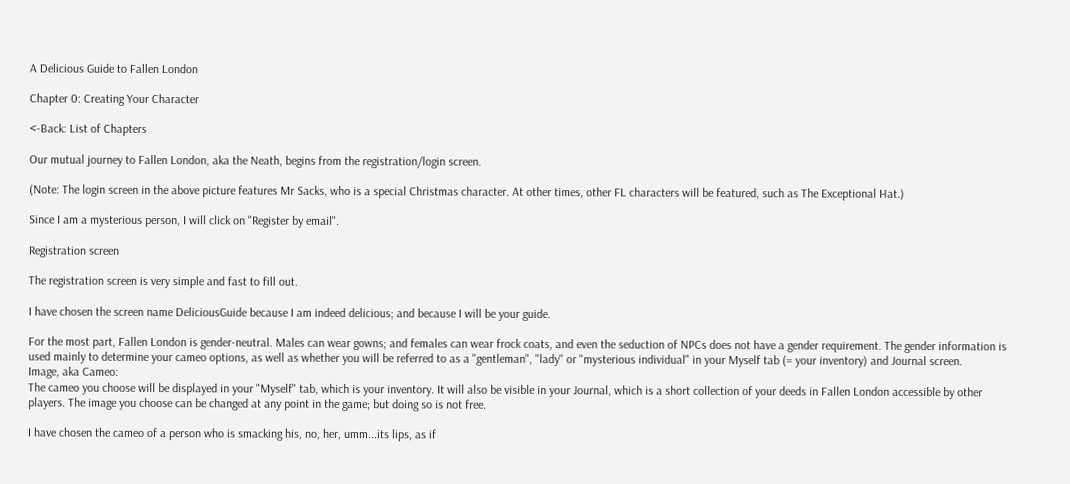A Delicious Guide to Fallen London

Chapter 0: Creating Your Character

<-Back: List of Chapters

Our mutual journey to Fallen London, aka the Neath, begins from the registration/login screen.

(Note: The login screen in the above picture features Mr Sacks, who is a special Christmas character. At other times, other FL characters will be featured, such as The Exceptional Hat.)

Since I am a mysterious person, I will click on "Register by email".

Registration screen

The registration screen is very simple and fast to fill out.

I have chosen the screen name DeliciousGuide because I am indeed delicious; and because I will be your guide.

For the most part, Fallen London is gender-neutral. Males can wear gowns; and females can wear frock coats, and even the seduction of NPCs does not have a gender requirement. The gender information is used mainly to determine your cameo options, as well as whether you will be referred to as a "gentleman", "lady" or "mysterious individual" in your Myself tab (= your inventory) and Journal screen.
Image, aka Cameo:
The cameo you choose will be displayed in your "Myself" tab, which is your inventory. It will also be visible in your Journal, which is a short collection of your deeds in Fallen London accessible by other players. The image you choose can be changed at any point in the game; but doing so is not free.

I have chosen the cameo of a person who is smacking his, no, her, umm...its lips, as if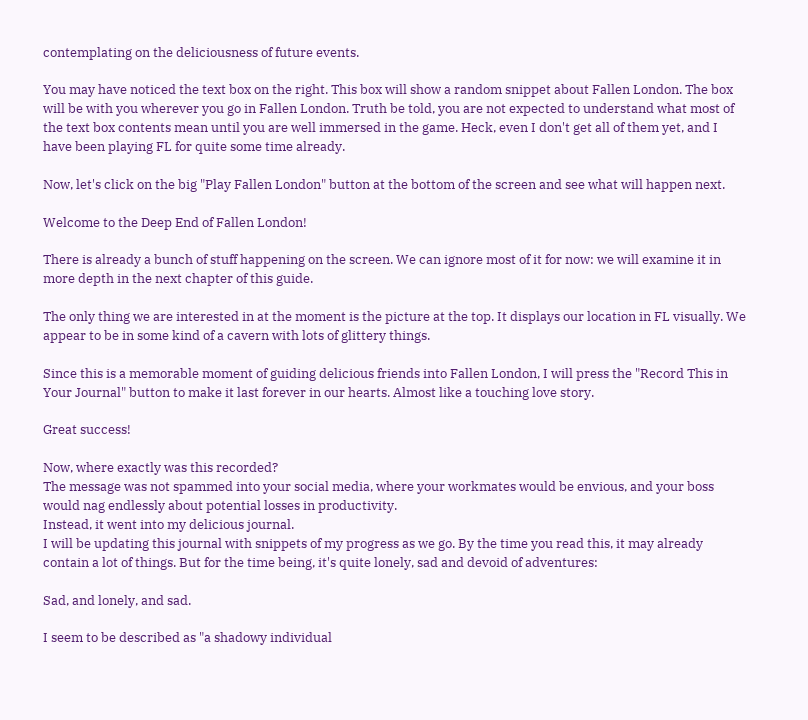contemplating on the deliciousness of future events.

You may have noticed the text box on the right. This box will show a random snippet about Fallen London. The box will be with you wherever you go in Fallen London. Truth be told, you are not expected to understand what most of the text box contents mean until you are well immersed in the game. Heck, even I don't get all of them yet, and I have been playing FL for quite some time already.

Now, let's click on the big "Play Fallen London" button at the bottom of the screen and see what will happen next.

Welcome to the Deep End of Fallen London!

There is already a bunch of stuff happening on the screen. We can ignore most of it for now: we will examine it in more depth in the next chapter of this guide.

The only thing we are interested in at the moment is the picture at the top. It displays our location in FL visually. We appear to be in some kind of a cavern with lots of glittery things.

Since this is a memorable moment of guiding delicious friends into Fallen London, I will press the "Record This in Your Journal" button to make it last forever in our hearts. Almost like a touching love story.

Great success!

Now, where exactly was this recorded?
The message was not spammed into your social media, where your workmates would be envious, and your boss would nag endlessly about potential losses in productivity.
Instead, it went into my delicious journal.
I will be updating this journal with snippets of my progress as we go. By the time you read this, it may already contain a lot of things. But for the time being, it's quite lonely, sad and devoid of adventures:

Sad, and lonely, and sad.

I seem to be described as "a shadowy individual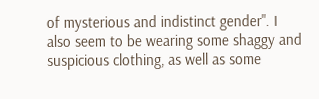of mysterious and indistinct gender". I also seem to be wearing some shaggy and suspicious clothing, as well as some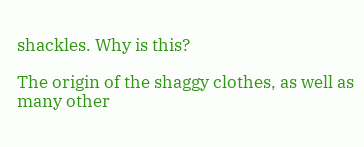shackles. Why is this?

The origin of the shaggy clothes, as well as many other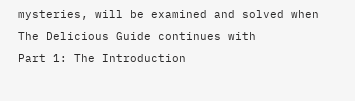mysteries, will be examined and solved when The Delicious Guide continues with
Part 1: The Introduction